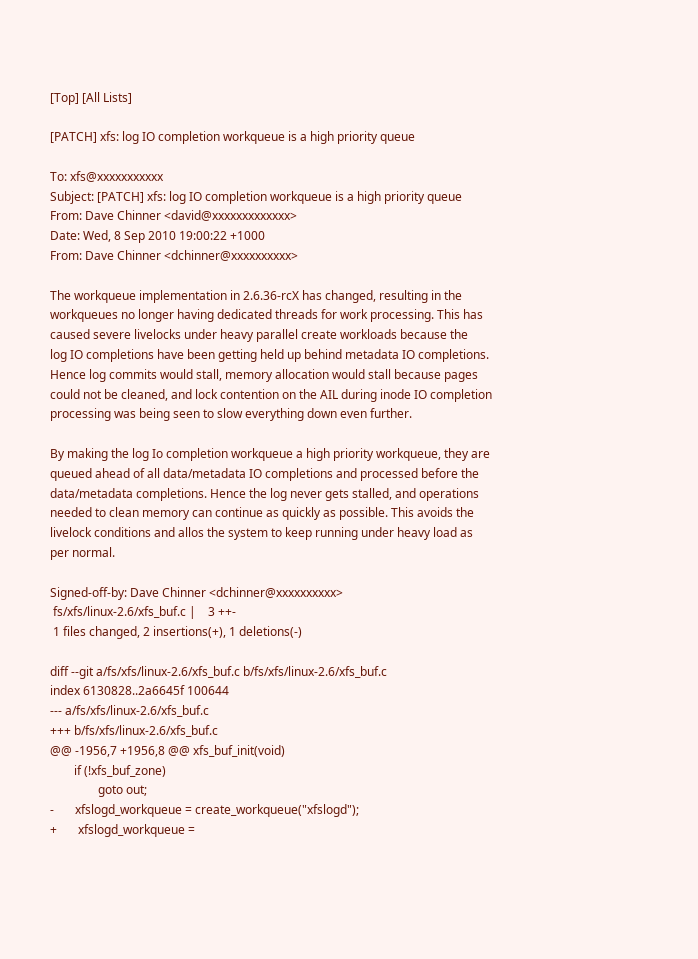[Top] [All Lists]

[PATCH] xfs: log IO completion workqueue is a high priority queue

To: xfs@xxxxxxxxxxx
Subject: [PATCH] xfs: log IO completion workqueue is a high priority queue
From: Dave Chinner <david@xxxxxxxxxxxxx>
Date: Wed, 8 Sep 2010 19:00:22 +1000
From: Dave Chinner <dchinner@xxxxxxxxxx>

The workqueue implementation in 2.6.36-rcX has changed, resulting in the
workqueues no longer having dedicated threads for work processing. This has
caused severe livelocks under heavy parallel create workloads because the
log IO completions have been getting held up behind metadata IO completions.
Hence log commits would stall, memory allocation would stall because pages
could not be cleaned, and lock contention on the AIL during inode IO completion
processing was being seen to slow everything down even further.

By making the log Io completion workqueue a high priority workqueue, they are
queued ahead of all data/metadata IO completions and processed before the
data/metadata completions. Hence the log never gets stalled, and operations
needed to clean memory can continue as quickly as possible. This avoids the
livelock conditions and allos the system to keep running under heavy load as
per normal.

Signed-off-by: Dave Chinner <dchinner@xxxxxxxxxx>
 fs/xfs/linux-2.6/xfs_buf.c |    3 ++-
 1 files changed, 2 insertions(+), 1 deletions(-)

diff --git a/fs/xfs/linux-2.6/xfs_buf.c b/fs/xfs/linux-2.6/xfs_buf.c
index 6130828..2a6645f 100644
--- a/fs/xfs/linux-2.6/xfs_buf.c
+++ b/fs/xfs/linux-2.6/xfs_buf.c
@@ -1956,7 +1956,8 @@ xfs_buf_init(void)
        if (!xfs_buf_zone)
                goto out;
-       xfslogd_workqueue = create_workqueue("xfslogd");
+       xfslogd_workqueue =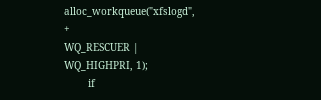alloc_workqueue("xfslogd",
+                                       WQ_RESCUER | WQ_HIGHPRI, 1);
        if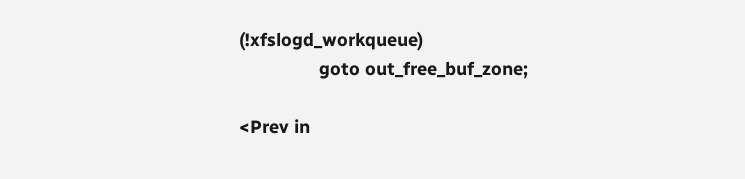(!xfslogd_workqueue)
                goto out_free_buf_zone;

<Prev in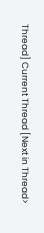Thread] Current Thread [Next in Thread>